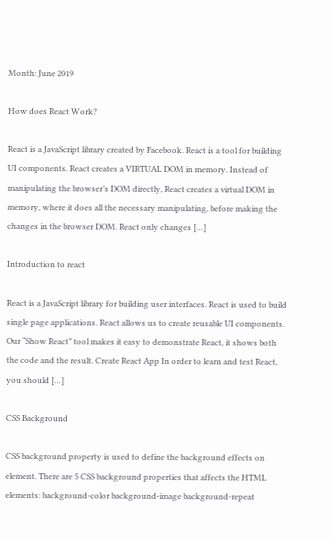Month: June 2019

How does React Work?

React is a JavaScript library created by Facebook. React is a tool for building UI components. React creates a VIRTUAL DOM in memory. Instead of manipulating the browser’s DOM directly, React creates a virtual DOM in memory, where it does all the necessary manipulating, before making the changes in the browser DOM. React only changes […]

Introduction to react

React is a JavaScript library for building user interfaces. React is used to build single page applications. React allows us to create reusable UI components. Our “Show React” tool makes it easy to demonstrate React, it shows both the code and the result. Create React App In order to learn and test React, you should […]

CSS Background

CSS background property is used to define the background effects on element. There are 5 CSS background properties that affects the HTML elements: background-color background-image background-repeat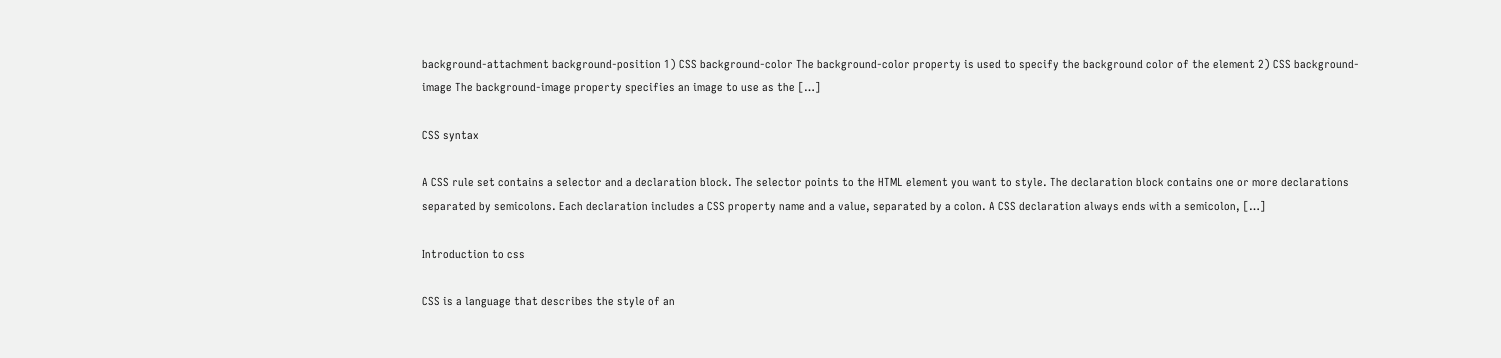background-attachment background-position 1) CSS background-color The background-color property is used to specify the background color of the element 2) CSS background-image The background-image property specifies an image to use as the […]

CSS syntax

A CSS rule set contains a selector and a declaration block. The selector points to the HTML element you want to style. The declaration block contains one or more declarations separated by semicolons. Each declaration includes a CSS property name and a value, separated by a colon. A CSS declaration always ends with a semicolon, […]

Introduction to css

CSS is a language that describes the style of an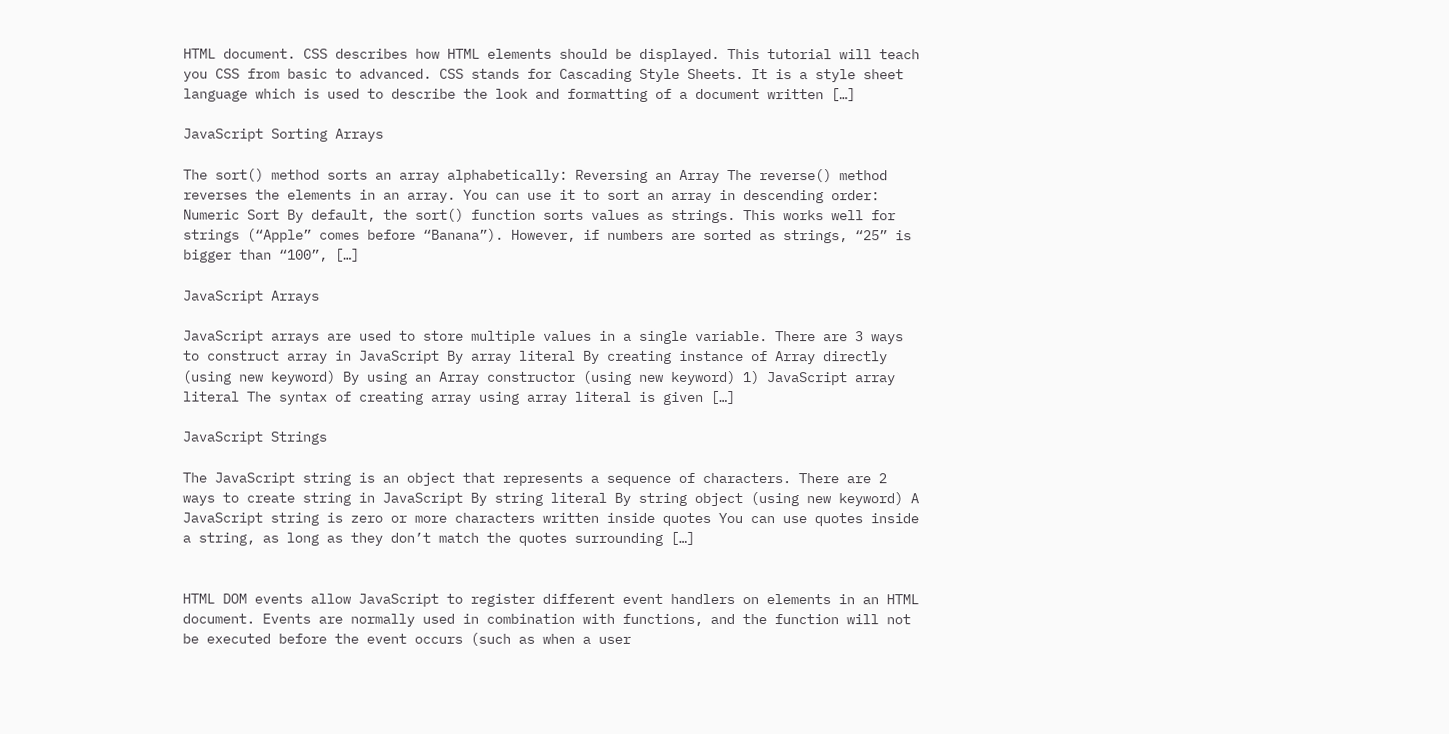HTML document. CSS describes how HTML elements should be displayed. This tutorial will teach you CSS from basic to advanced. CSS stands for Cascading Style Sheets. It is a style sheet language which is used to describe the look and formatting of a document written […]

JavaScript Sorting Arrays

The sort() method sorts an array alphabetically: Reversing an Array The reverse() method reverses the elements in an array. You can use it to sort an array in descending order: Numeric Sort By default, the sort() function sorts values as strings. This works well for strings (“Apple” comes before “Banana”). However, if numbers are sorted as strings, “25” is bigger than “100”, […]

JavaScript Arrays

JavaScript arrays are used to store multiple values in a single variable. There are 3 ways to construct array in JavaScript By array literal By creating instance of Array directly (using new keyword) By using an Array constructor (using new keyword) 1) JavaScript array literal The syntax of creating array using array literal is given […]

JavaScript Strings

The JavaScript string is an object that represents a sequence of characters. There are 2 ways to create string in JavaScript By string literal By string object (using new keyword) A JavaScript string is zero or more characters written inside quotes You can use quotes inside a string, as long as they don’t match the quotes surrounding […]


HTML DOM events allow JavaScript to register different event handlers on elements in an HTML document. Events are normally used in combination with functions, and the function will not be executed before the event occurs (such as when a user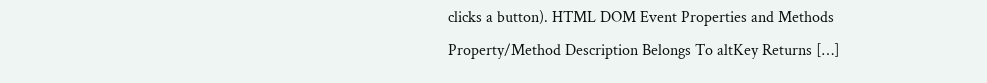clicks a button). HTML DOM Event Properties and Methods Property/Method Description Belongs To altKey Returns […]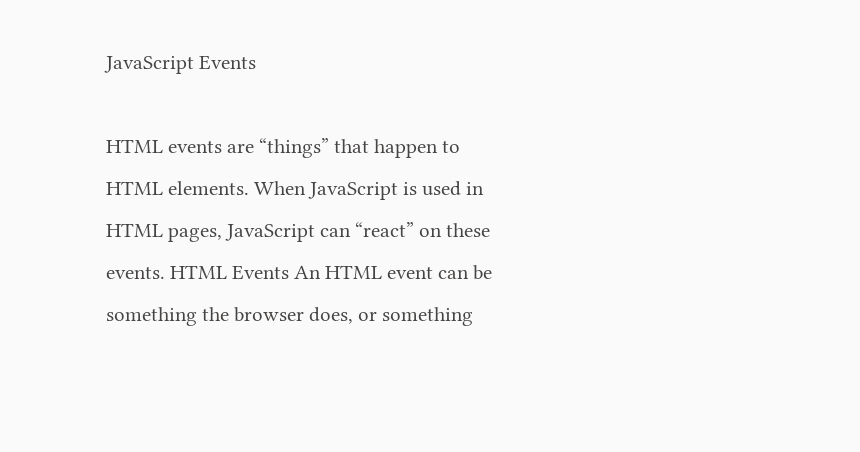JavaScript Events

HTML events are “things” that happen to HTML elements. When JavaScript is used in HTML pages, JavaScript can “react” on these events. HTML Events An HTML event can be something the browser does, or something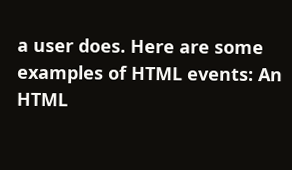a user does. Here are some examples of HTML events: An HTML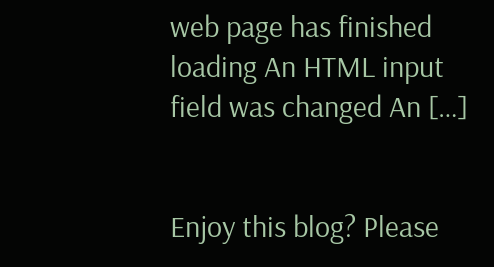web page has finished loading An HTML input field was changed An […]


Enjoy this blog? Please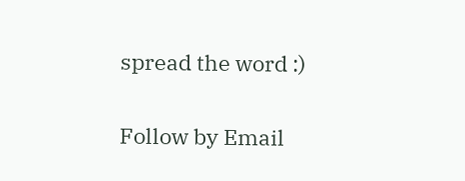spread the word :)

Follow by Email